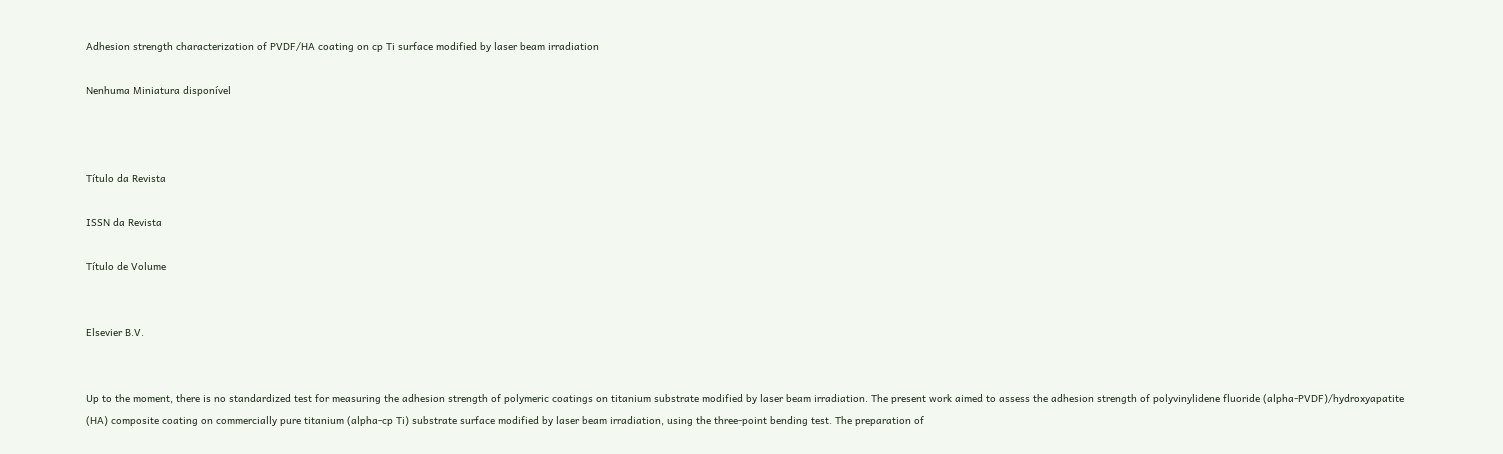Adhesion strength characterization of PVDF/HA coating on cp Ti surface modified by laser beam irradiation

Nenhuma Miniatura disponível



Título da Revista

ISSN da Revista

Título de Volume


Elsevier B.V.


Up to the moment, there is no standardized test for measuring the adhesion strength of polymeric coatings on titanium substrate modified by laser beam irradiation. The present work aimed to assess the adhesion strength of polyvinylidene fluoride (alpha-PVDF)/hydroxyapatite (HA) composite coating on commercially pure titanium (alpha-cp Ti) substrate surface modified by laser beam irradiation, using the three-point bending test. The preparation of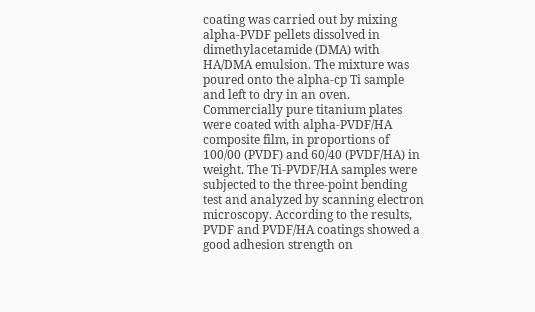coating was carried out by mixing alpha-PVDF pellets dissolved in dimethylacetamide (DMA) with HA/DMA emulsion. The mixture was poured onto the alpha-cp Ti sample and left to dry in an oven. Commercially pure titanium plates were coated with alpha-PVDF/HA composite film, in proportions of 100/00 (PVDF) and 60/40 (PVDF/HA) in weight. The Ti-PVDF/HA samples were subjected to the three-point bending test and analyzed by scanning electron microscopy. According to the results, PVDF and PVDF/HA coatings showed a good adhesion strength on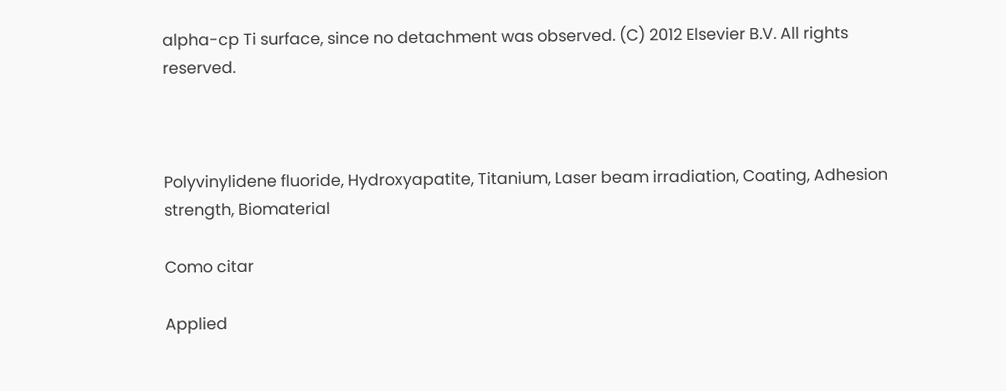alpha-cp Ti surface, since no detachment was observed. (C) 2012 Elsevier B.V. All rights reserved.



Polyvinylidene fluoride, Hydroxyapatite, Titanium, Laser beam irradiation, Coating, Adhesion strength, Biomaterial

Como citar

Applied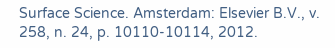Surface Science. Amsterdam: Elsevier B.V., v. 258, n. 24, p. 10110-10114, 2012.